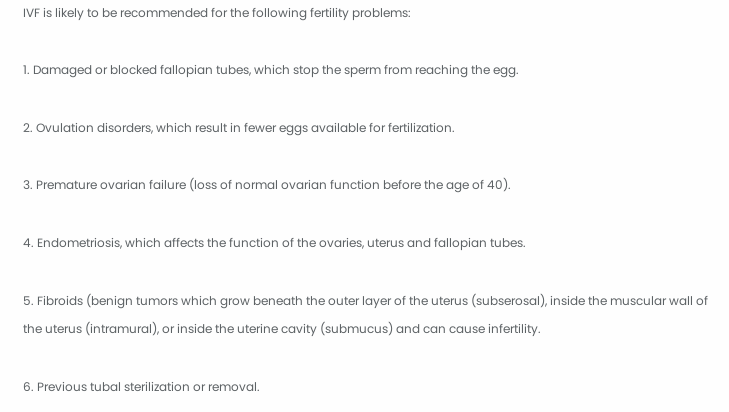IVF is likely to be recommended for the following fertility problems:

1. Damaged or blocked fallopian tubes, which stop the sperm from reaching the egg.

2. Ovulation disorders, which result in fewer eggs available for fertilization.

3. Premature ovarian failure (loss of normal ovarian function before the age of 40).

4. Endometriosis, which affects the function of the ovaries, uterus and fallopian tubes.

5. Fibroids (benign tumors which grow beneath the outer layer of the uterus (subserosal), inside the muscular wall of the uterus (intramural), or inside the uterine cavity (submucus) and can cause infertility.

6. Previous tubal sterilization or removal.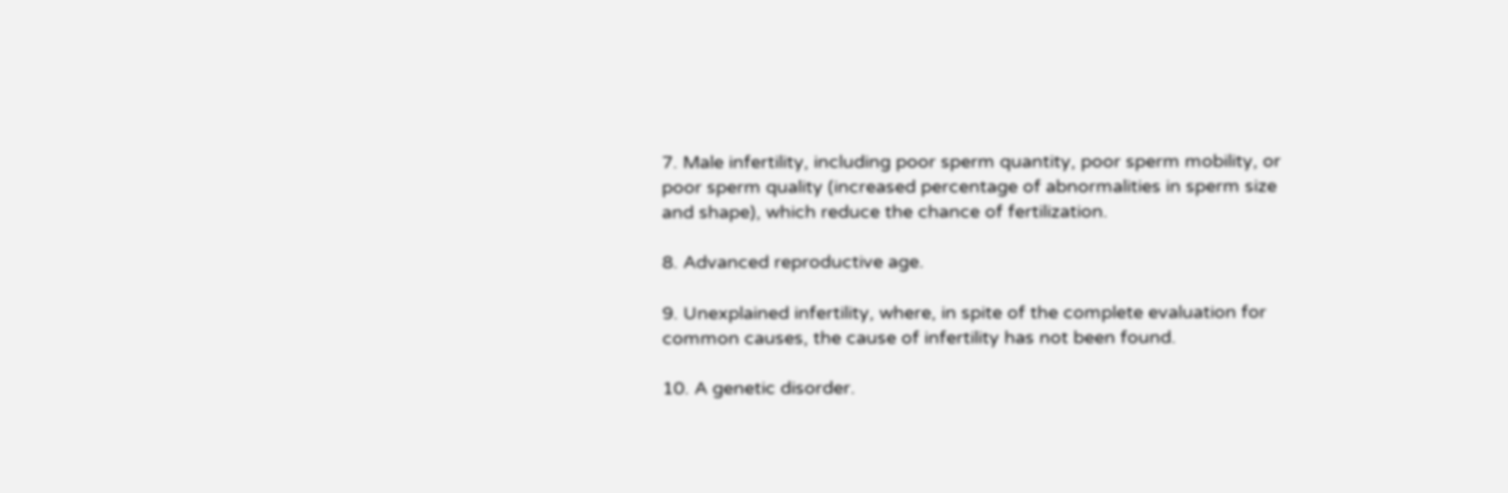7. Male infertility, including poor sperm quantity, poor sperm mobility, or poor sperm quality (increased percentage of abnormalities in sperm size and shape), which reduce the chance of fertilization.

8. Advanced reproductive age.

9. Unexplained infertility, where, in spite of the complete evaluation for common causes, the cause of infertility has not been found.

10. A genetic disorder.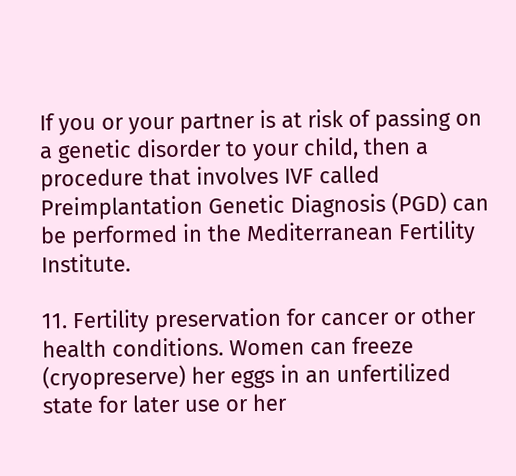If you or your partner is at risk of passing on a genetic disorder to your child, then a procedure that involves IVF called Preimplantation Genetic Diagnosis (PGD) can be performed in the Mediterranean Fertility Institute.

11. Fertility preservation for cancer or other health conditions. Women can freeze (cryopreserve) her eggs in an unfertilized state for later use or her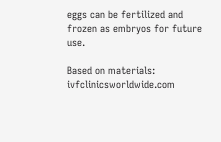eggs can be fertilized and frozen as embryos for future use.

Based on materials: ivfclinicsworldwide.com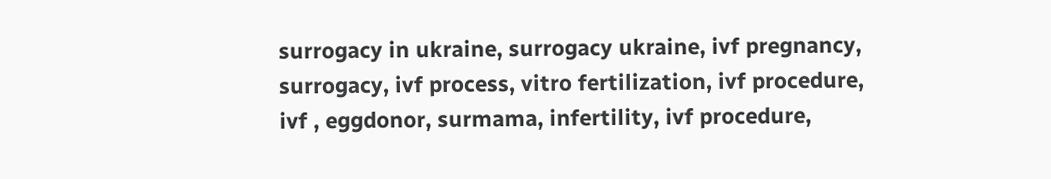surrogacy in ukraine, surrogacy ukraine, ivf pregnancy, surrogacy, ivf process, vitro fertilization, ivf procedure, ivf , eggdonor, surmama, infertility, ivf procedure,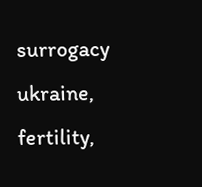surrogacy ukraine, fertility,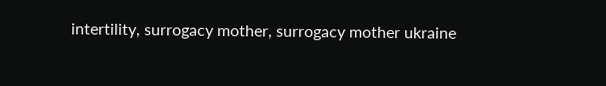intertility, surrogacy mother, surrogacy mother ukraine